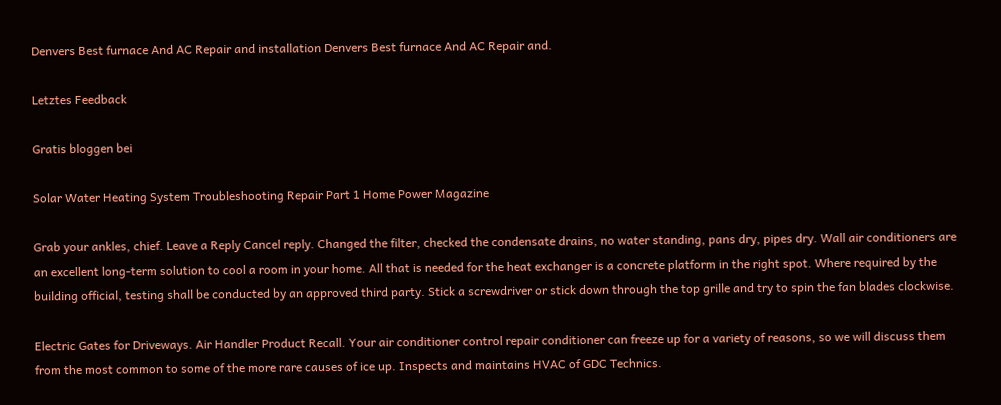Denvers Best furnace And AC Repair and installation Denvers Best furnace And AC Repair and.

Letztes Feedback

Gratis bloggen bei

Solar Water Heating System Troubleshooting Repair Part 1 Home Power Magazine

Grab your ankles, chief. Leave a Reply Cancel reply. Changed the filter, checked the condensate drains, no water standing, pans dry, pipes dry. Wall air conditioners are an excellent long-term solution to cool a room in your home. All that is needed for the heat exchanger is a concrete platform in the right spot. Where required by the building official, testing shall be conducted by an approved third party. Stick a screwdriver or stick down through the top grille and try to spin the fan blades clockwise.

Electric Gates for Driveways. Air Handler Product Recall. Your air conditioner control repair conditioner can freeze up for a variety of reasons, so we will discuss them from the most common to some of the more rare causes of ice up. Inspects and maintains HVAC of GDC Technics.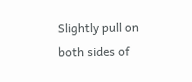Slightly pull on both sides of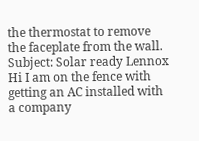the thermostat to remove the faceplate from the wall. Subject: Solar ready Lennox Hi I am on the fence with getting an AC installed with a company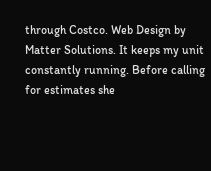through Costco. Web Design by Matter Solutions. It keeps my unit constantly running. Before calling for estimates she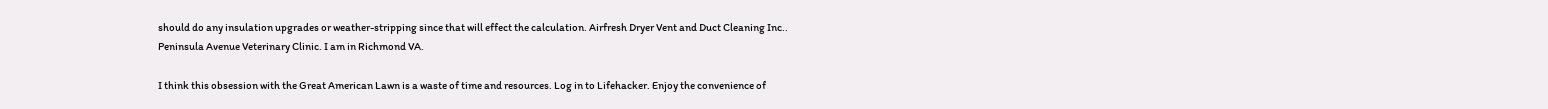should do any insulation upgrades or weather-stripping since that will effect the calculation. Airfresh Dryer Vent and Duct Cleaning Inc.. Peninsula Avenue Veterinary Clinic. I am in Richmond VA.

I think this obsession with the Great American Lawn is a waste of time and resources. Log in to Lifehacker. Enjoy the convenience of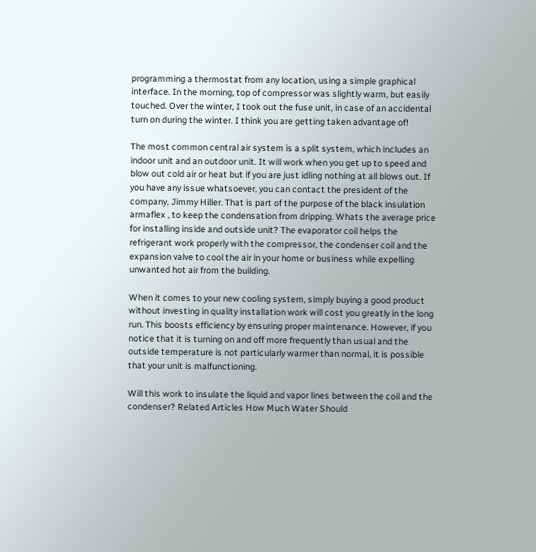programming a thermostat from any location, using a simple graphical interface. In the morning, top of compressor was slightly warm, but easily touched. Over the winter, I took out the fuse unit, in case of an accidental turn on during the winter. I think you are getting taken advantage of!

The most common central air system is a split system, which includes an indoor unit and an outdoor unit. It will work when you get up to speed and blow out cold air or heat but if you are just idling nothing at all blows out. If you have any issue whatsoever, you can contact the president of the company, Jimmy Hiller. That is part of the purpose of the black insulation armaflex , to keep the condensation from dripping. Whats the average price for installing inside and outside unit? The evaporator coil helps the refrigerant work properly with the compressor, the condenser coil and the expansion valve to cool the air in your home or business while expelling unwanted hot air from the building.

When it comes to your new cooling system, simply buying a good product without investing in quality installation work will cost you greatly in the long run. This boosts efficiency by ensuring proper maintenance. However, if you notice that it is turning on and off more frequently than usual and the outside temperature is not particularly warmer than normal, it is possible that your unit is malfunctioning.

Will this work to insulate the liquid and vapor lines between the coil and the condenser? Related Articles How Much Water Should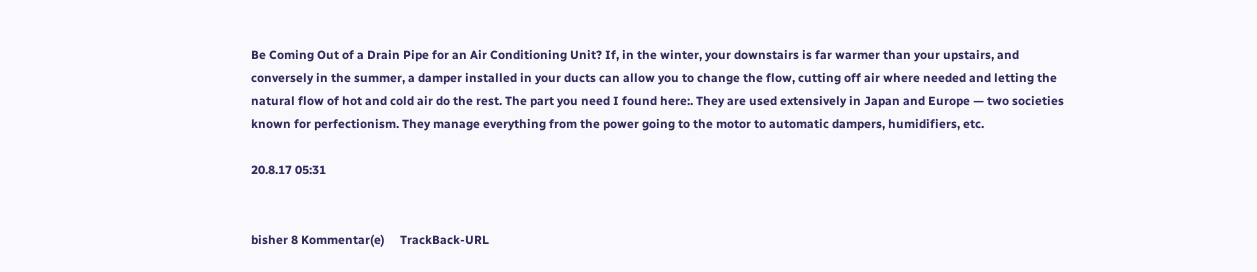Be Coming Out of a Drain Pipe for an Air Conditioning Unit? If, in the winter, your downstairs is far warmer than your upstairs, and conversely in the summer, a damper installed in your ducts can allow you to change the flow, cutting off air where needed and letting the natural flow of hot and cold air do the rest. The part you need I found here:. They are used extensively in Japan and Europe — two societies known for perfectionism. They manage everything from the power going to the motor to automatic dampers, humidifiers, etc.

20.8.17 05:31


bisher 8 Kommentar(e)     TrackBack-URL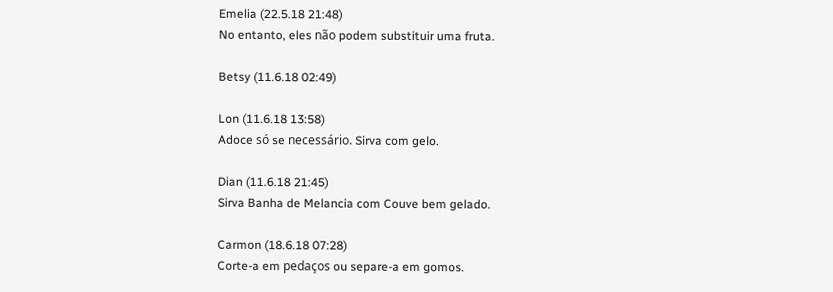Emelia (22.5.18 21:48)
No entanto, eles não podem substituir uma fruta.

Betsy (11.6.18 02:49)

Lon (11.6.18 13:58)
Adoce só se necessário. Sirva com gelo.

Dian (11.6.18 21:45)
Sirva Banha de Melancia com Couve bem gelado.

Carmon (18.6.18 07:28)
Corte-a em pedaços ou separe-a em gomos.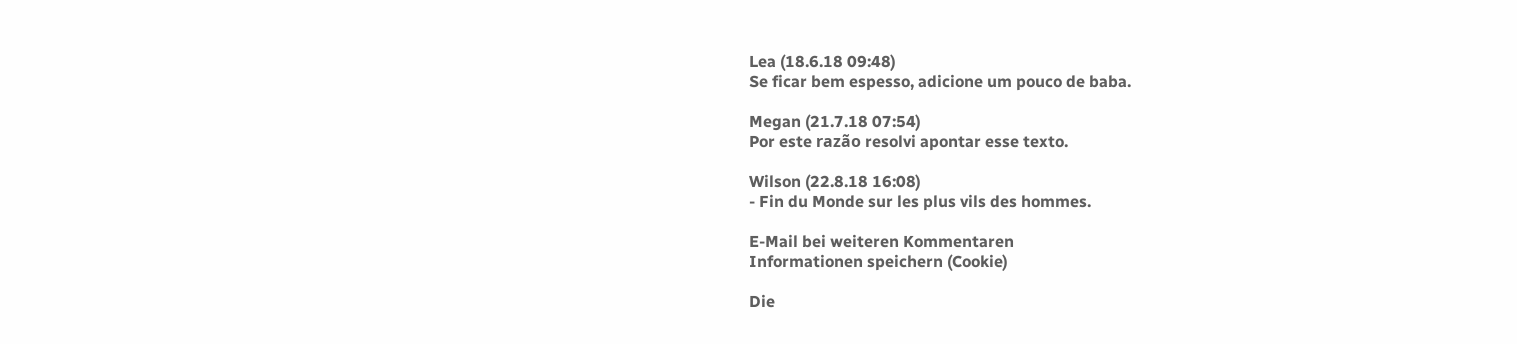Lea (18.6.18 09:48)
Se ficar bem espesso, adicione um pouco de baba.

Megan (21.7.18 07:54)
Por este razão resolvi apontar esse texto.

Wilson (22.8.18 16:08)
- Fin du Monde sur les plus vils des hommes.

E-Mail bei weiteren Kommentaren
Informationen speichern (Cookie)

Die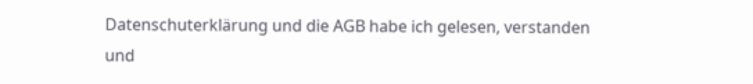Datenschuterklärung und die AGB habe ich gelesen, verstanden und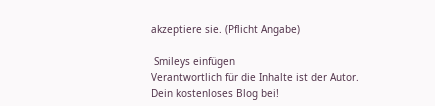akzeptiere sie. (Pflicht Angabe)

 Smileys einfügen
Verantwortlich für die Inhalte ist der Autor. Dein kostenloses Blog bei!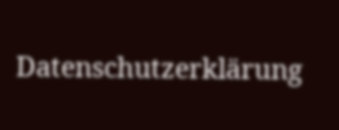Datenschutzerklärung